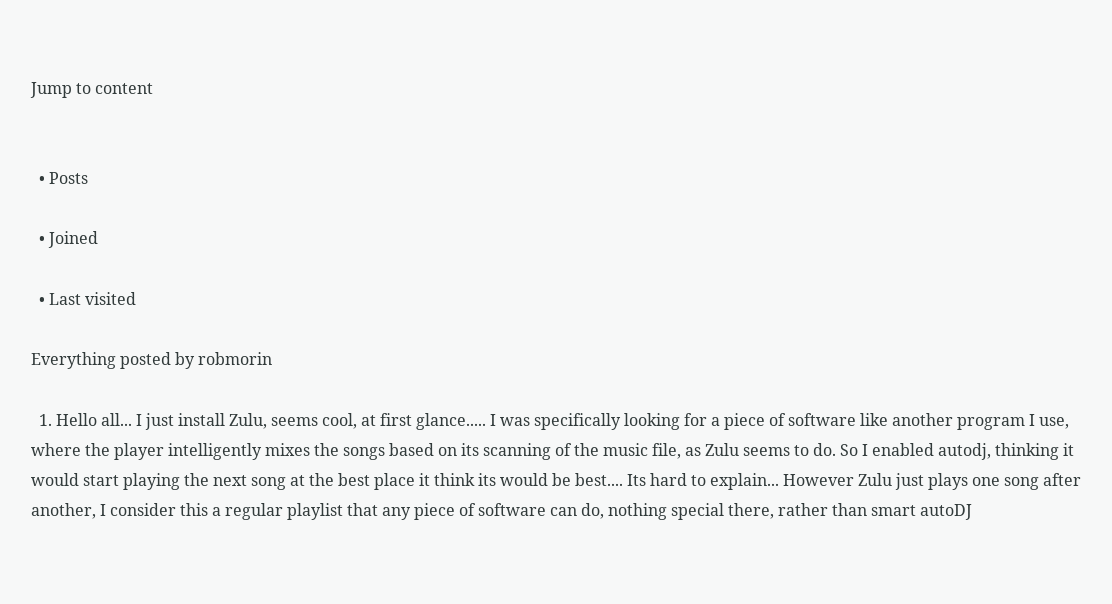Jump to content


  • Posts

  • Joined

  • Last visited

Everything posted by robmorin

  1. Hello all... I just install Zulu, seems cool, at first glance..... I was specifically looking for a piece of software like another program I use, where the player intelligently mixes the songs based on its scanning of the music file, as Zulu seems to do. So I enabled autodj, thinking it would start playing the next song at the best place it think its would be best.... Its hard to explain... However Zulu just plays one song after another, I consider this a regular playlist that any piece of software can do, nothing special there, rather than smart autoDJ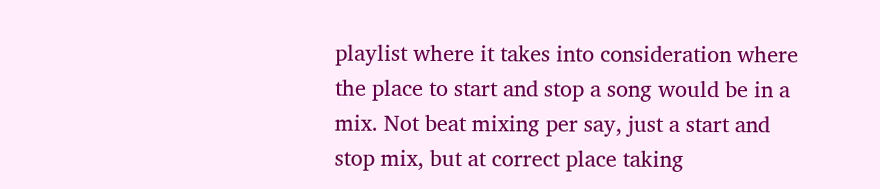playlist where it takes into consideration where the place to start and stop a song would be in a mix. Not beat mixing per say, just a start and stop mix, but at correct place taking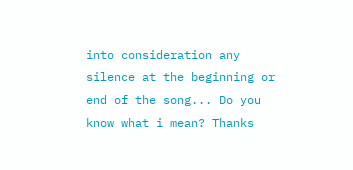into consideration any silence at the beginning or end of the song... Do you know what i mean? Thanks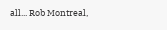all... Rob Montreal,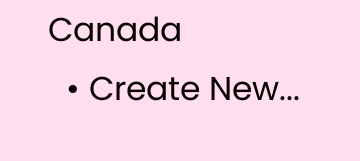Canada
  • Create New...